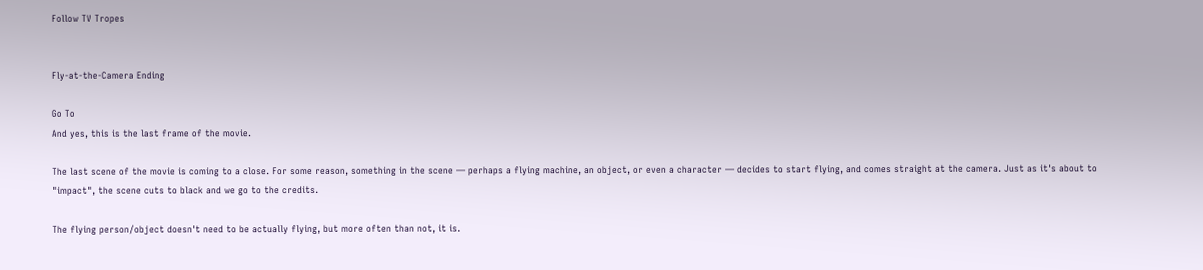Follow TV Tropes


Fly-at-the-Camera Ending

Go To
And yes, this is the last frame of the movie.

The last scene of the movie is coming to a close. For some reason, something in the scene — perhaps a flying machine, an object, or even a character — decides to start flying, and comes straight at the camera. Just as it's about to "impact", the scene cuts to black and we go to the credits.

The flying person/object doesn't need to be actually flying, but more often than not, it is.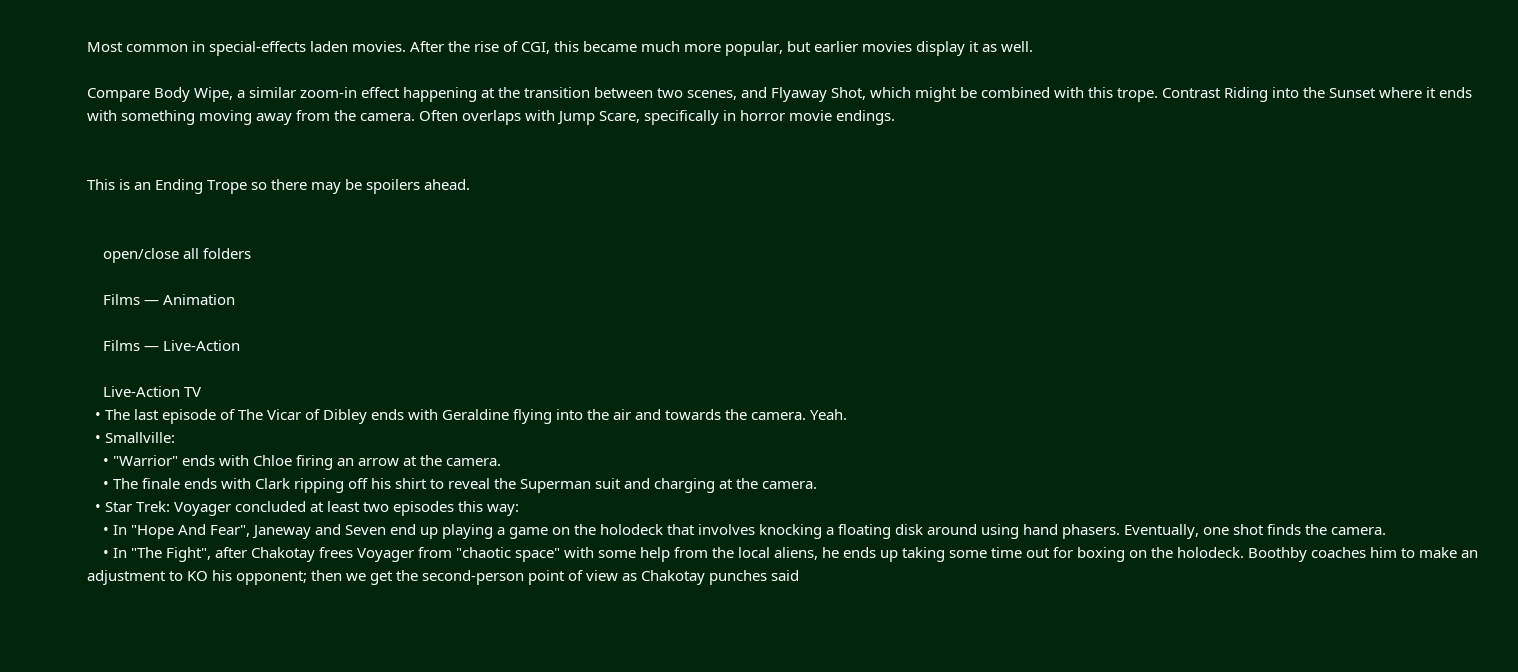Most common in special-effects laden movies. After the rise of CGI, this became much more popular, but earlier movies display it as well.

Compare Body Wipe, a similar zoom-in effect happening at the transition between two scenes, and Flyaway Shot, which might be combined with this trope. Contrast Riding into the Sunset where it ends with something moving away from the camera. Often overlaps with Jump Scare, specifically in horror movie endings.


This is an Ending Trope so there may be spoilers ahead.


    open/close all folders

    Films — Animation

    Films — Live-Action

    Live-Action TV
  • The last episode of The Vicar of Dibley ends with Geraldine flying into the air and towards the camera. Yeah.
  • Smallville:
    • "Warrior" ends with Chloe firing an arrow at the camera.
    • The finale ends with Clark ripping off his shirt to reveal the Superman suit and charging at the camera.
  • Star Trek: Voyager concluded at least two episodes this way:
    • In "Hope And Fear", Janeway and Seven end up playing a game on the holodeck that involves knocking a floating disk around using hand phasers. Eventually, one shot finds the camera.
    • In "The Fight", after Chakotay frees Voyager from "chaotic space" with some help from the local aliens, he ends up taking some time out for boxing on the holodeck. Boothby coaches him to make an adjustment to KO his opponent; then we get the second-person point of view as Chakotay punches said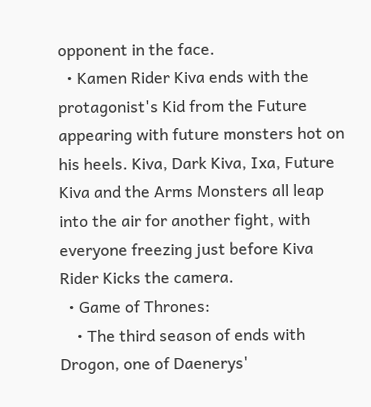opponent in the face.
  • Kamen Rider Kiva ends with the protagonist's Kid from the Future appearing with future monsters hot on his heels. Kiva, Dark Kiva, Ixa, Future Kiva and the Arms Monsters all leap into the air for another fight, with everyone freezing just before Kiva Rider Kicks the camera.
  • Game of Thrones:
    • The third season of ends with Drogon, one of Daenerys'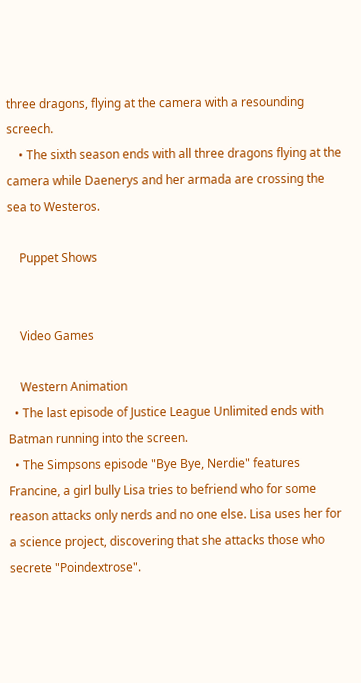three dragons, flying at the camera with a resounding screech.
    • The sixth season ends with all three dragons flying at the camera while Daenerys and her armada are crossing the sea to Westeros.

    Puppet Shows


    Video Games

    Western Animation
  • The last episode of Justice League Unlimited ends with Batman running into the screen.
  • The Simpsons episode "Bye Bye, Nerdie" features Francine, a girl bully Lisa tries to befriend who for some reason attacks only nerds and no one else. Lisa uses her for a science project, discovering that she attacks those who secrete "Poindextrose".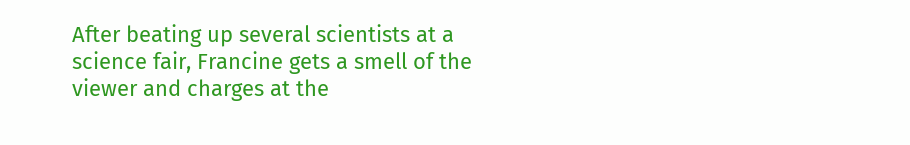After beating up several scientists at a science fair, Francine gets a smell of the viewer and charges at the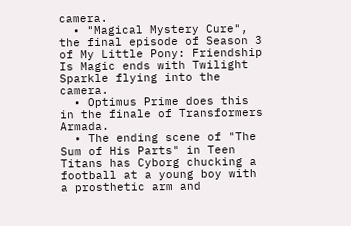camera.
  • "Magical Mystery Cure", the final episode of Season 3 of My Little Pony: Friendship Is Magic ends with Twilight Sparkle flying into the camera.
  • Optimus Prime does this in the finale of Transformers Armada.
  • The ending scene of "The Sum of His Parts" in Teen Titans has Cyborg chucking a football at a young boy with a prosthetic arm and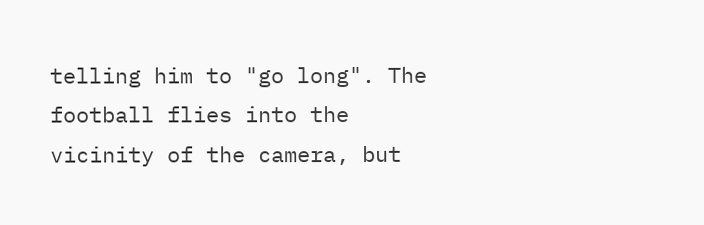telling him to "go long". The football flies into the vicinity of the camera, but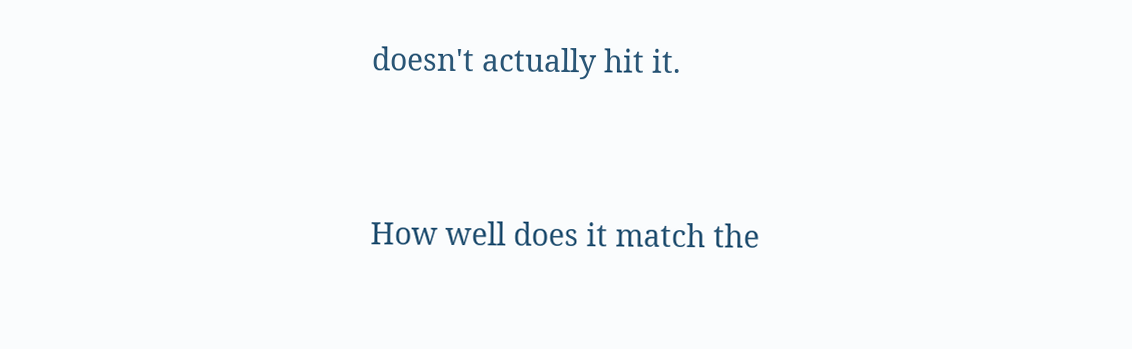doesn't actually hit it.


How well does it match the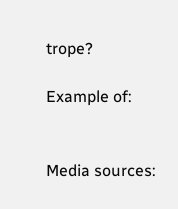trope?

Example of:


Media sources: